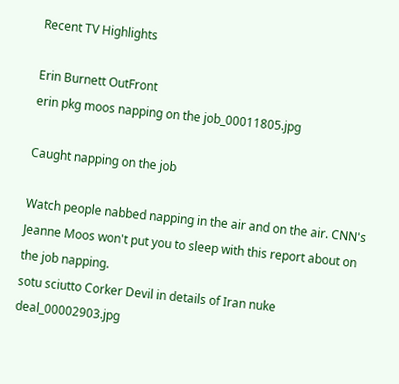Recent TV Highlights

Erin Burnett OutFront
erin pkg moos napping on the job_00011805.jpg

Caught napping on the job

Watch people nabbed napping in the air and on the air. CNN's Jeanne Moos won't put you to sleep with this report about on the job napping.
sotu sciutto Corker Devil in details of Iran nuke deal_00002903.jpg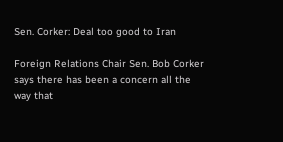Sen. Corker: Deal too good to Iran

Foreign Relations Chair Sen. Bob Corker says there has been a concern all the way that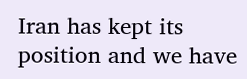Iran has kept its position and we have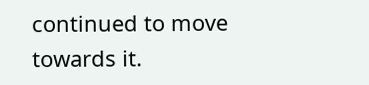continued to move towards it.